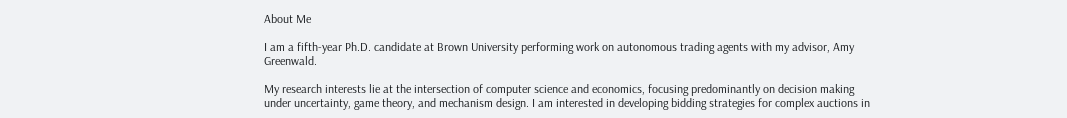About Me

I am a fifth-year Ph.D. candidate at Brown University performing work on autonomous trading agents with my advisor, Amy Greenwald.

My research interests lie at the intersection of computer science and economics, focusing predominantly on decision making under uncertainty, game theory, and mechanism design. I am interested in developing bidding strategies for complex auctions in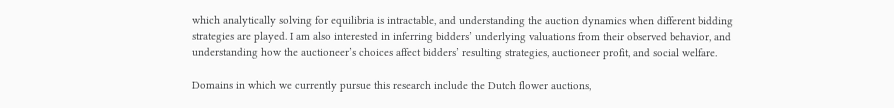which analytically solving for equilibria is intractable, and understanding the auction dynamics when different bidding strategies are played. I am also interested in inferring bidders’ underlying valuations from their observed behavior, and understanding how the auctioneer’s choices affect bidders’ resulting strategies, auctioneer profit, and social welfare.

Domains in which we currently pursue this research include the Dutch flower auctions,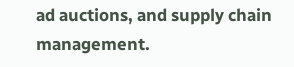ad auctions, and supply chain management.